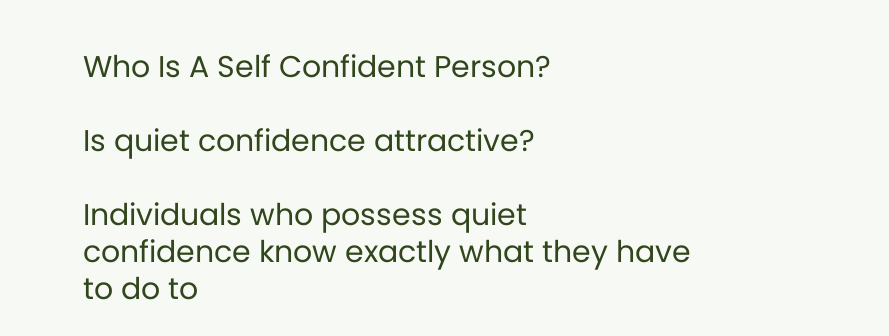Who Is A Self Confident Person?

Is quiet confidence attractive?

Individuals who possess quiet confidence know exactly what they have to do to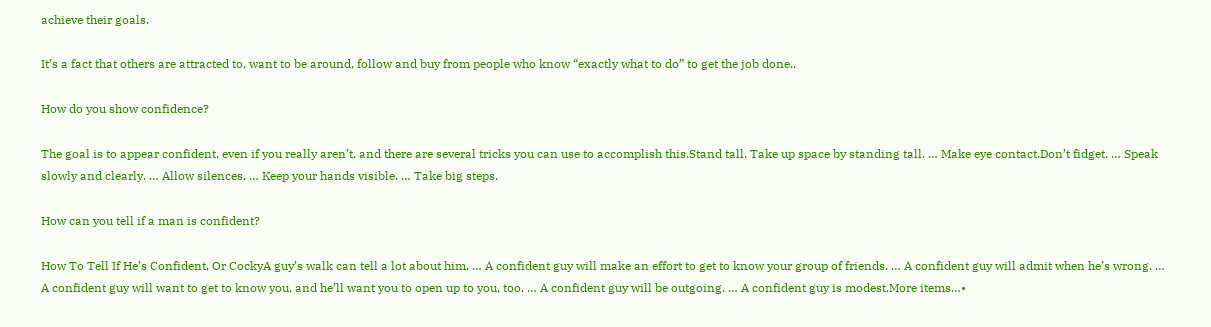achieve their goals.

It’s a fact that others are attracted to, want to be around, follow and buy from people who know “exactly what to do” to get the job done..

How do you show confidence?

The goal is to appear confident, even if you really aren’t, and there are several tricks you can use to accomplish this.Stand tall. Take up space by standing tall. … Make eye contact.Don’t fidget. … Speak slowly and clearly. … Allow silences. … Keep your hands visible. … Take big steps.

How can you tell if a man is confident?

How To Tell If He’s Confident, Or CockyA guy’s walk can tell a lot about him. … A confident guy will make an effort to get to know your group of friends. … A confident guy will admit when he’s wrong. … A confident guy will want to get to know you, and he’ll want you to open up to you, too. … A confident guy will be outgoing. … A confident guy is modest.More items…•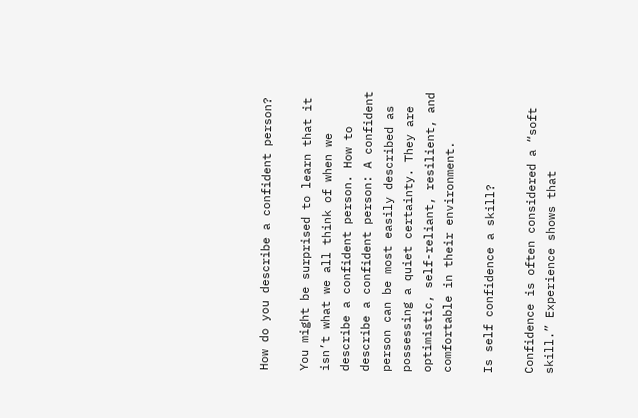How do you describe a confident person?

You might be surprised to learn that it isn’t what we all think of when we describe a confident person. How to describe a confident person: A confident person can be most easily described as possessing a quiet certainty. They are optimistic, self-reliant, resilient, and comfortable in their environment.

Is self confidence a skill?

Confidence is often considered a “soft skill.” Experience shows that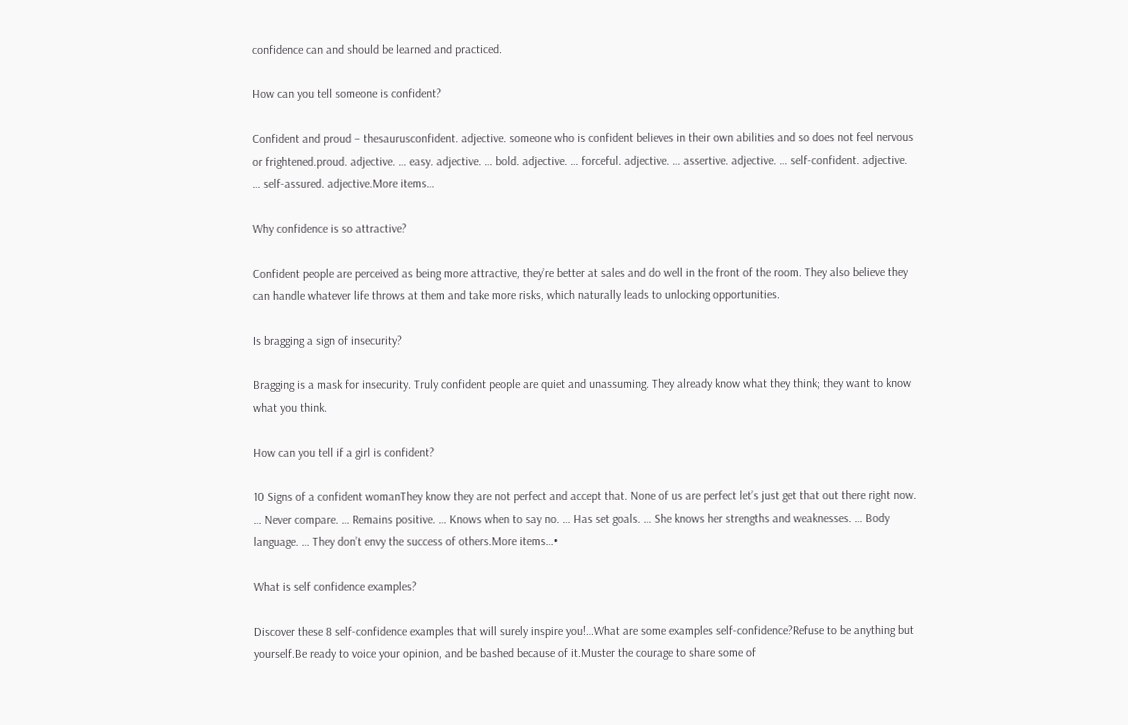confidence can and should be learned and practiced.

How can you tell someone is confident?

Confident and proud – thesaurusconfident. adjective. someone who is confident believes in their own abilities and so does not feel nervous or frightened.proud. adjective. … easy. adjective. … bold. adjective. … forceful. adjective. … assertive. adjective. … self-confident. adjective. … self-assured. adjective.More items…

Why confidence is so attractive?

Confident people are perceived as being more attractive, they’re better at sales and do well in the front of the room. They also believe they can handle whatever life throws at them and take more risks, which naturally leads to unlocking opportunities.

Is bragging a sign of insecurity?

Bragging is a mask for insecurity. Truly confident people are quiet and unassuming. They already know what they think; they want to know what you think.

How can you tell if a girl is confident?

10 Signs of a confident womanThey know they are not perfect and accept that. None of us are perfect let’s just get that out there right now. … Never compare. … Remains positive. … Knows when to say no. … Has set goals. … She knows her strengths and weaknesses. … Body language. … They don’t envy the success of others.More items…•

What is self confidence examples?

Discover these 8 self-confidence examples that will surely inspire you!…What are some examples self-confidence?Refuse to be anything but yourself.Be ready to voice your opinion, and be bashed because of it.Muster the courage to share some of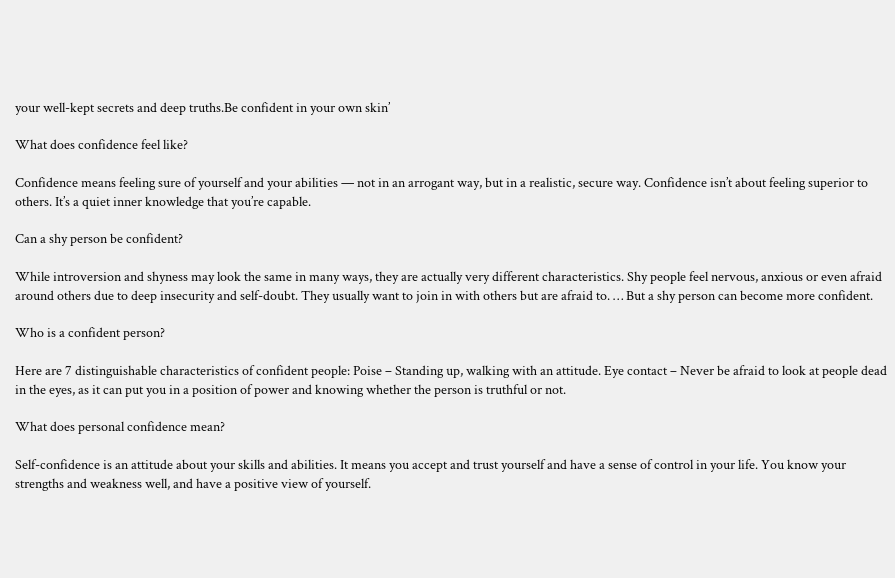your well-kept secrets and deep truths.Be confident in your own skin’

What does confidence feel like?

Confidence means feeling sure of yourself and your abilities — not in an arrogant way, but in a realistic, secure way. Confidence isn’t about feeling superior to others. It’s a quiet inner knowledge that you’re capable.

Can a shy person be confident?

While introversion and shyness may look the same in many ways, they are actually very different characteristics. Shy people feel nervous, anxious or even afraid around others due to deep insecurity and self-doubt. They usually want to join in with others but are afraid to. … But a shy person can become more confident.

Who is a confident person?

Here are 7 distinguishable characteristics of confident people: Poise – Standing up, walking with an attitude. Eye contact – Never be afraid to look at people dead in the eyes, as it can put you in a position of power and knowing whether the person is truthful or not.

What does personal confidence mean?

Self-confidence is an attitude about your skills and abilities. It means you accept and trust yourself and have a sense of control in your life. You know your strengths and weakness well, and have a positive view of yourself.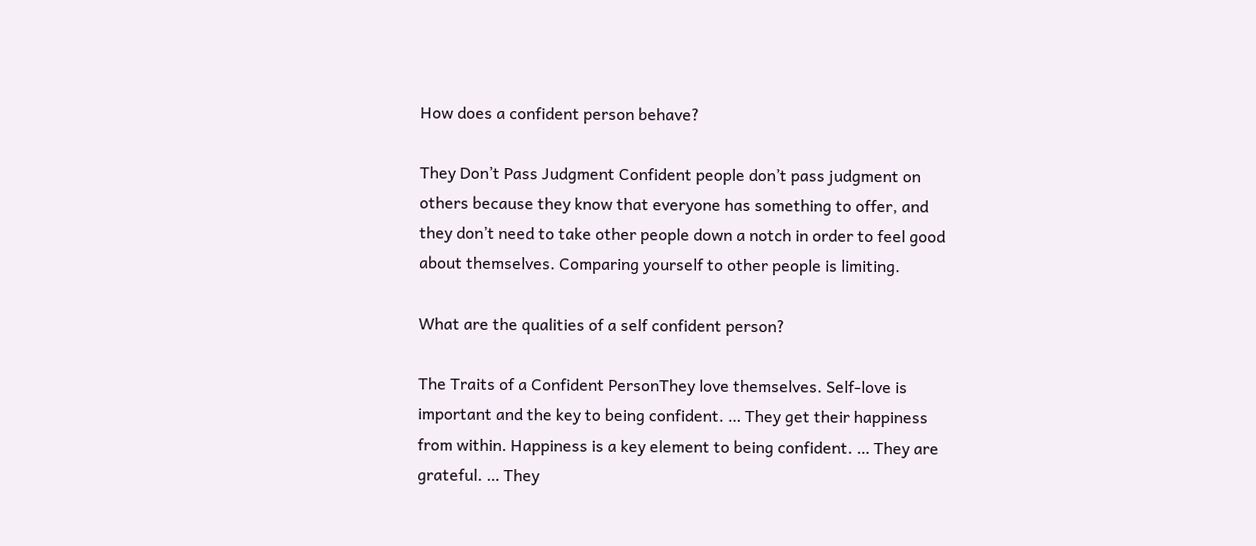How does a confident person behave?

They Don’t Pass Judgment Confident people don’t pass judgment on others because they know that everyone has something to offer, and they don’t need to take other people down a notch in order to feel good about themselves. Comparing yourself to other people is limiting.

What are the qualities of a self confident person?

The Traits of a Confident PersonThey love themselves. Self-love is important and the key to being confident. … They get their happiness from within. Happiness is a key element to being confident. … They are grateful. … They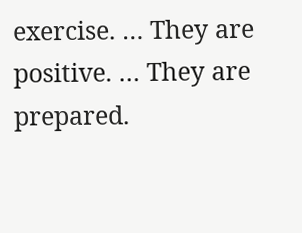exercise. … They are positive. … They are prepared.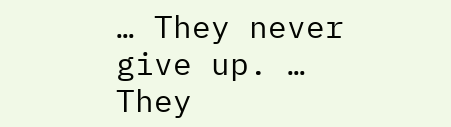… They never give up. … They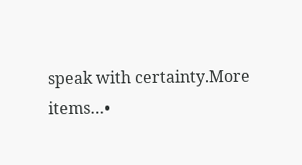speak with certainty.More items…•